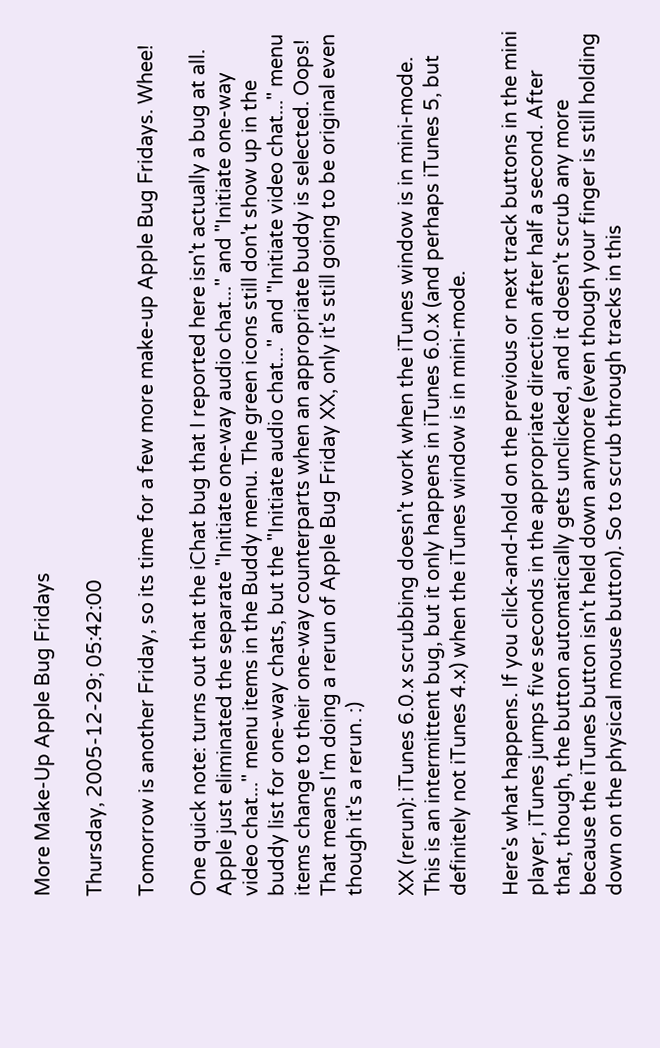More Make-Up Apple Bug Fridays

Thursday, 2005-12-29; 05:42:00

Tomorrow is another Friday, so its time for a few more make-up Apple Bug Fridays. Whee!

One quick note: turns out that the iChat bug that I reported here isn't actually a bug at all. Apple just eliminated the separate "Initiate one-way audio chat..." and "Initiate one-way video chat..." menu items in the Buddy menu. The green icons still don't show up in the buddy list for one-way chats, but the "Initiate audio chat..." and "Initiate video chat..." menu items change to their one-way counterparts when an appropriate buddy is selected. Oops! That means I'm doing a rerun of Apple Bug Friday XX, only it's still going to be original even though it's a rerun. :)

XX (rerun): iTunes 6.0.x scrubbing doesn't work when the iTunes window is in mini-mode. This is an intermittent bug, but it only happens in iTunes 6.0.x (and perhaps iTunes 5, but definitely not iTunes 4.x) when the iTunes window is in mini-mode.

Here's what happens. If you click-and-hold on the previous or next track buttons in the mini player, iTunes jumps five seconds in the appropriate direction after half a second. After that, though, the button automatically gets unclicked, and it doesn't scrub any more because the iTunes button isn't held down anymore (even though your finger is still holding down on the physical mouse button). So to scrub through tracks in this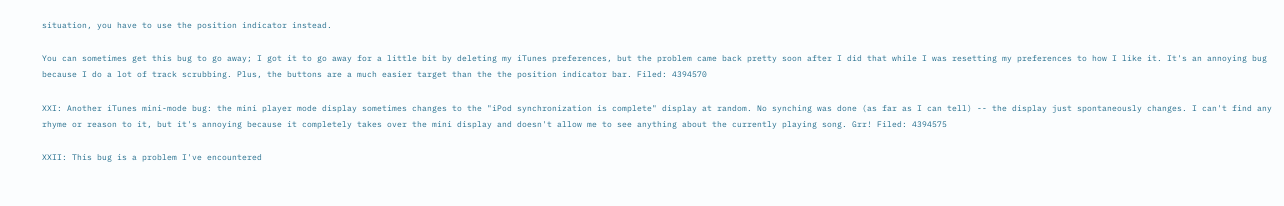situation, you have to use the position indicator instead.

You can sometimes get this bug to go away; I got it to go away for a little bit by deleting my iTunes preferences, but the problem came back pretty soon after I did that while I was resetting my preferences to how I like it. It's an annoying bug because I do a lot of track scrubbing. Plus, the buttons are a much easier target than the the position indicator bar. Filed: 4394570

XXI: Another iTunes mini-mode bug: the mini player mode display sometimes changes to the "iPod synchronization is complete" display at random. No synching was done (as far as I can tell) -- the display just spontaneously changes. I can't find any rhyme or reason to it, but it's annoying because it completely takes over the mini display and doesn't allow me to see anything about the currently playing song. Grr! Filed: 4394575

XXII: This bug is a problem I've encountered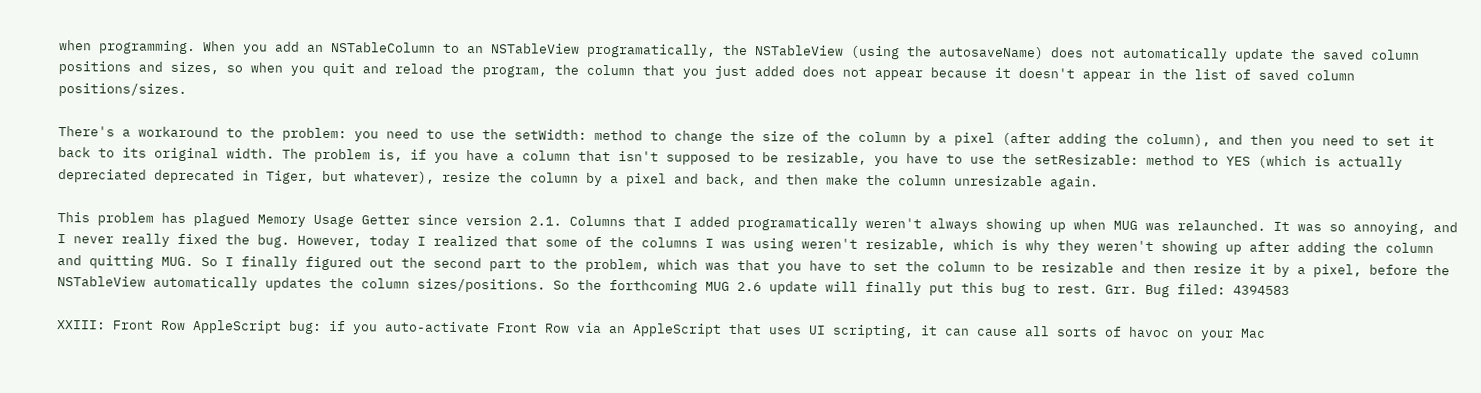when programming. When you add an NSTableColumn to an NSTableView programatically, the NSTableView (using the autosaveName) does not automatically update the saved column positions and sizes, so when you quit and reload the program, the column that you just added does not appear because it doesn't appear in the list of saved column positions/sizes.

There's a workaround to the problem: you need to use the setWidth: method to change the size of the column by a pixel (after adding the column), and then you need to set it back to its original width. The problem is, if you have a column that isn't supposed to be resizable, you have to use the setResizable: method to YES (which is actually depreciated deprecated in Tiger, but whatever), resize the column by a pixel and back, and then make the column unresizable again.

This problem has plagued Memory Usage Getter since version 2.1. Columns that I added programatically weren't always showing up when MUG was relaunched. It was so annoying, and I never really fixed the bug. However, today I realized that some of the columns I was using weren't resizable, which is why they weren't showing up after adding the column and quitting MUG. So I finally figured out the second part to the problem, which was that you have to set the column to be resizable and then resize it by a pixel, before the NSTableView automatically updates the column sizes/positions. So the forthcoming MUG 2.6 update will finally put this bug to rest. Grr. Bug filed: 4394583

XXIII: Front Row AppleScript bug: if you auto-activate Front Row via an AppleScript that uses UI scripting, it can cause all sorts of havoc on your Mac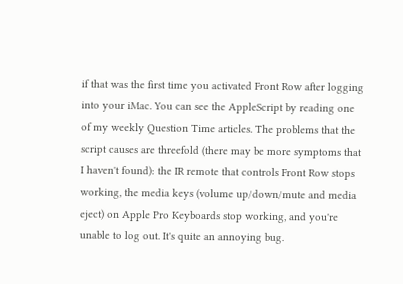if that was the first time you activated Front Row after logging into your iMac. You can see the AppleScript by reading one of my weekly Question Time articles. The problems that the script causes are threefold (there may be more symptoms that I haven't found): the IR remote that controls Front Row stops working, the media keys (volume up/down/mute and media eject) on Apple Pro Keyboards stop working, and you're unable to log out. It's quite an annoying bug.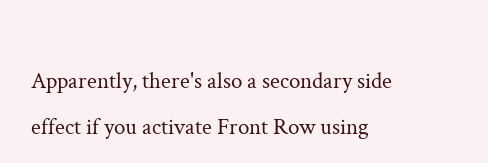Apparently, there's also a secondary side effect if you activate Front Row using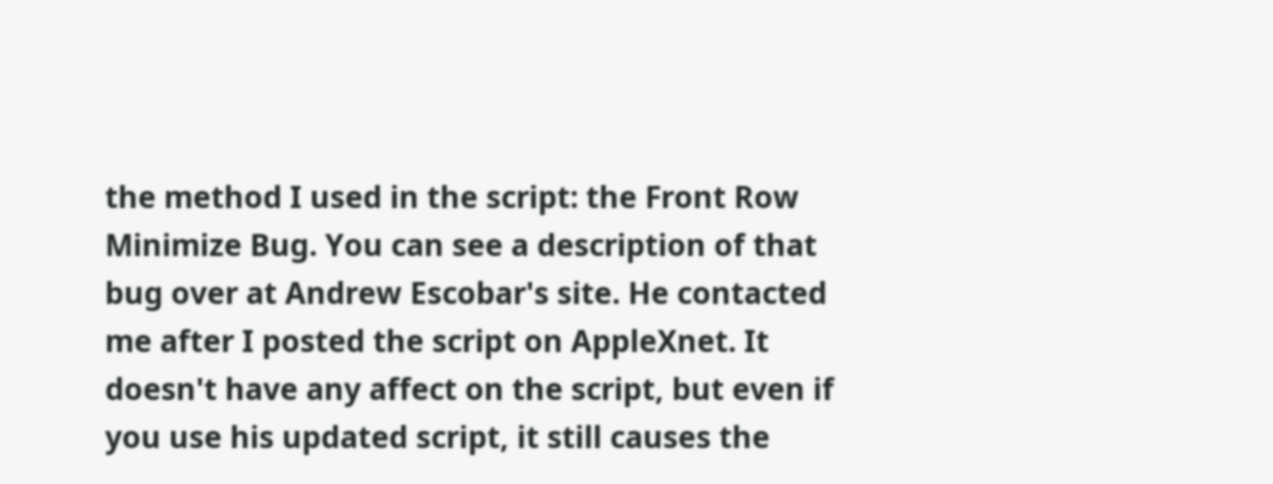the method I used in the script: the Front Row Minimize Bug. You can see a description of that bug over at Andrew Escobar's site. He contacted me after I posted the script on AppleXnet. It doesn't have any affect on the script, but even if you use his updated script, it still causes the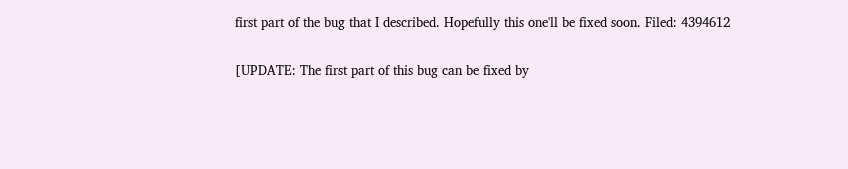first part of the bug that I described. Hopefully this one'll be fixed soon. Filed: 4394612

[UPDATE: The first part of this bug can be fixed by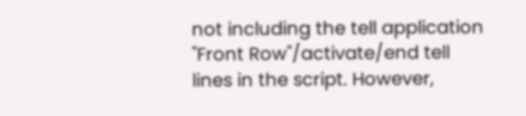not including the tell application "Front Row"/activate/end tell lines in the script. However,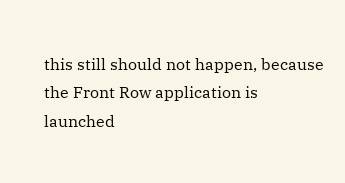this still should not happen, because the Front Row application is launched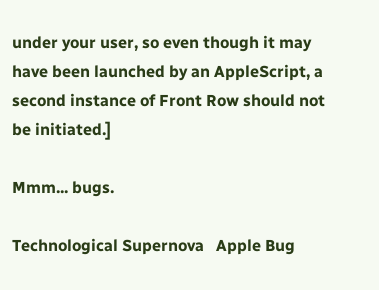under your user, so even though it may have been launched by an AppleScript, a second instance of Front Row should not be initiated.]

Mmm... bugs.

Technological Supernova   Apple Bug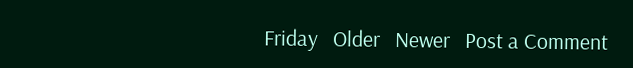Friday   Older   Newer   Post a Comment